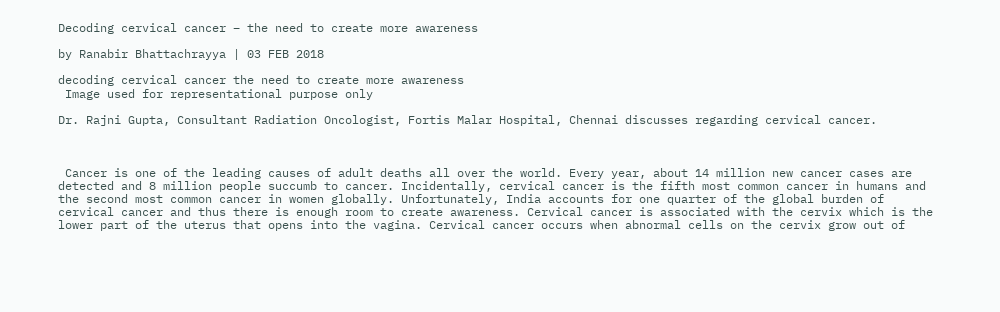Decoding cervical cancer – the need to create more awareness

by Ranabir Bhattachrayya | 03 FEB 2018

decoding cervical cancer the need to create more awareness
 Image used for representational purpose only

Dr. Rajni Gupta, Consultant Radiation Oncologist, Fortis Malar Hospital, Chennai discusses regarding cervical cancer.



 Cancer is one of the leading causes of adult deaths all over the world. Every year, about 14 million new cancer cases are detected and 8 million people succumb to cancer. Incidentally, cervical cancer is the fifth most common cancer in humans and the second most common cancer in women globally. Unfortunately, India accounts for one quarter of the global burden of cervical cancer and thus there is enough room to create awareness. Cervical cancer is associated with the cervix which is the lower part of the uterus that opens into the vagina. Cervical cancer occurs when abnormal cells on the cervix grow out of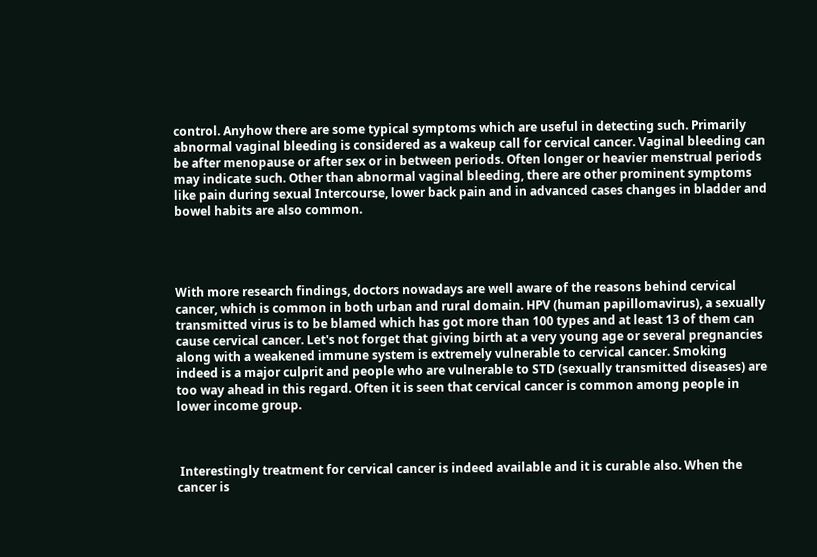control. Anyhow there are some typical symptoms which are useful in detecting such. Primarily abnormal vaginal bleeding is considered as a wakeup call for cervical cancer. Vaginal bleeding can be after menopause or after sex or in between periods. Often longer or heavier menstrual periods may indicate such. Other than abnormal vaginal bleeding, there are other prominent symptoms like pain during sexual Intercourse, lower back pain and in advanced cases changes in bladder and bowel habits are also common.




With more research findings, doctors nowadays are well aware of the reasons behind cervical cancer, which is common in both urban and rural domain. HPV (human papillomavirus), a sexually transmitted virus is to be blamed which has got more than 100 types and at least 13 of them can cause cervical cancer. Let's not forget that giving birth at a very young age or several pregnancies along with a weakened immune system is extremely vulnerable to cervical cancer. Smoking indeed is a major culprit and people who are vulnerable to STD (sexually transmitted diseases) are too way ahead in this regard. Often it is seen that cervical cancer is common among people in lower income group.



 Interestingly treatment for cervical cancer is indeed available and it is curable also. When the cancer is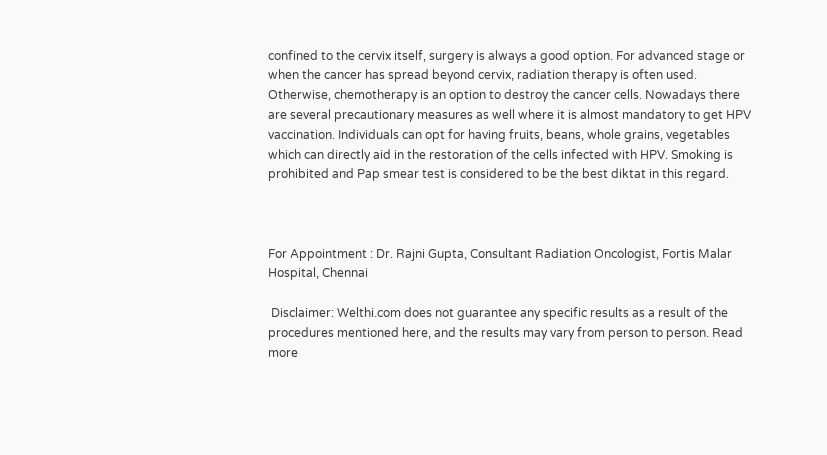confined to the cervix itself, surgery is always a good option. For advanced stage or when the cancer has spread beyond cervix, radiation therapy is often used. Otherwise, chemotherapy is an option to destroy the cancer cells. Nowadays there are several precautionary measures as well where it is almost mandatory to get HPV vaccination. Individuals can opt for having fruits, beans, whole grains, vegetables which can directly aid in the restoration of the cells infected with HPV. Smoking is prohibited and Pap smear test is considered to be the best diktat in this regard.



For Appointment : Dr. Rajni Gupta, Consultant Radiation Oncologist, Fortis Malar Hospital, Chennai

 Disclaimer: Welthi.com does not guarantee any specific results as a result of the procedures mentioned here, and the results may vary from person to person. Read more